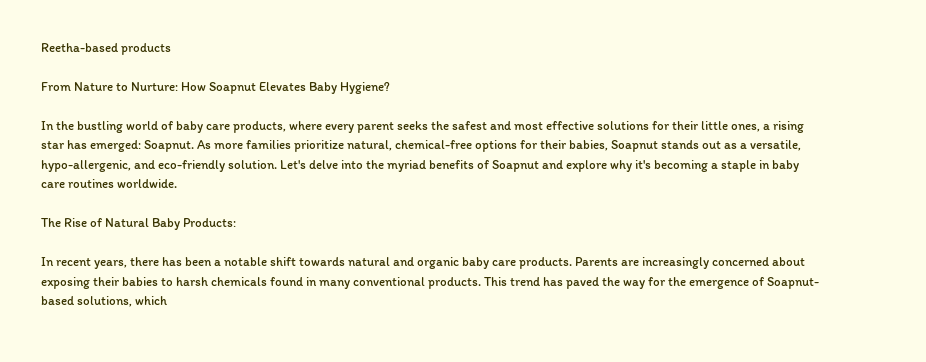Reetha-based products

From Nature to Nurture: How Soapnut Elevates Baby Hygiene?

In the bustling world of baby care products, where every parent seeks the safest and most effective solutions for their little ones, a rising star has emerged: Soapnut. As more families prioritize natural, chemical-free options for their babies, Soapnut stands out as a versatile, hypo-allergenic, and eco-friendly solution. Let's delve into the myriad benefits of Soapnut and explore why it's becoming a staple in baby care routines worldwide.

The Rise of Natural Baby Products:

In recent years, there has been a notable shift towards natural and organic baby care products. Parents are increasingly concerned about exposing their babies to harsh chemicals found in many conventional products. This trend has paved the way for the emergence of Soapnut-based solutions, which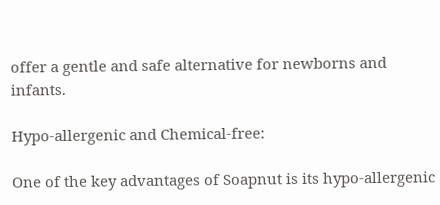offer a gentle and safe alternative for newborns and infants.

Hypo-allergenic and Chemical-free:

One of the key advantages of Soapnut is its hypo-allergenic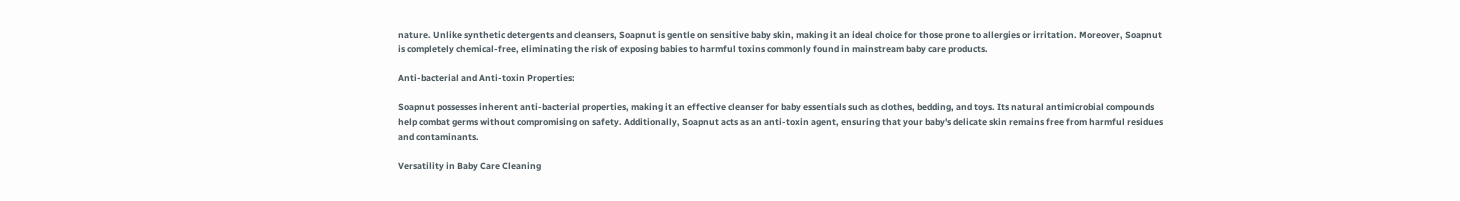nature. Unlike synthetic detergents and cleansers, Soapnut is gentle on sensitive baby skin, making it an ideal choice for those prone to allergies or irritation. Moreover, Soapnut is completely chemical-free, eliminating the risk of exposing babies to harmful toxins commonly found in mainstream baby care products.

Anti-bacterial and Anti-toxin Properties:

Soapnut possesses inherent anti-bacterial properties, making it an effective cleanser for baby essentials such as clothes, bedding, and toys. Its natural antimicrobial compounds help combat germs without compromising on safety. Additionally, Soapnut acts as an anti-toxin agent, ensuring that your baby's delicate skin remains free from harmful residues and contaminants.

Versatility in Baby Care Cleaning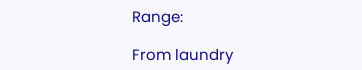Range:

From laundry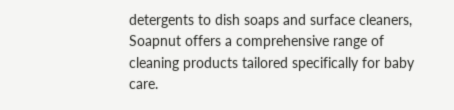detergents to dish soaps and surface cleaners, Soapnut offers a comprehensive range of cleaning products tailored specifically for baby care.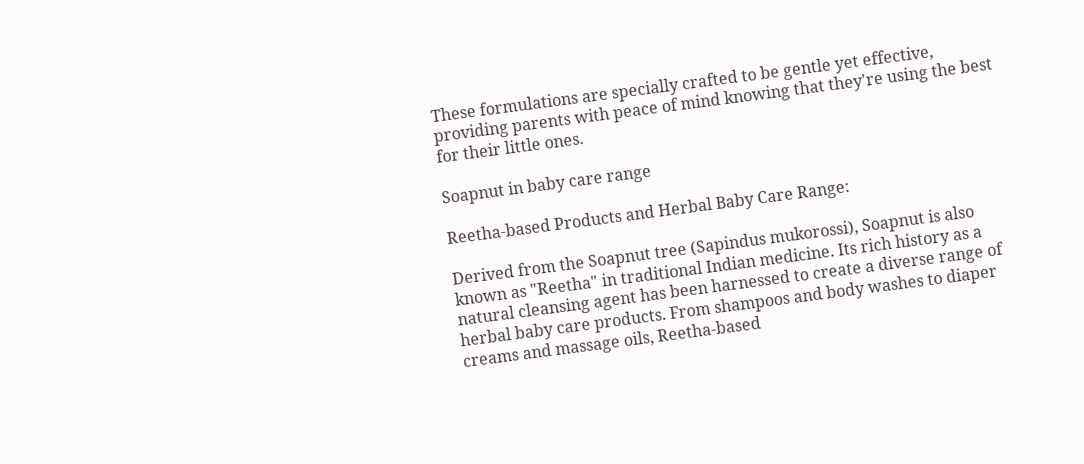These formulations are specially crafted to be gentle yet effective, providing parents with peace of mind knowing that they're using the best for their little ones.

Soapnut in baby care range

Reetha-based Products and Herbal Baby Care Range:

Derived from the Soapnut tree (Sapindus mukorossi), Soapnut is also known as "Reetha" in traditional Indian medicine. Its rich history as a natural cleansing agent has been harnessed to create a diverse range of herbal baby care products. From shampoos and body washes to diaper creams and massage oils, Reetha-based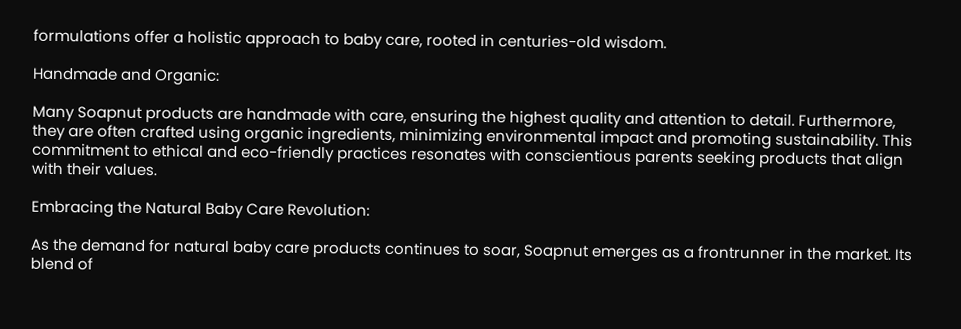formulations offer a holistic approach to baby care, rooted in centuries-old wisdom.

Handmade and Organic:

Many Soapnut products are handmade with care, ensuring the highest quality and attention to detail. Furthermore, they are often crafted using organic ingredients, minimizing environmental impact and promoting sustainability. This commitment to ethical and eco-friendly practices resonates with conscientious parents seeking products that align with their values.

Embracing the Natural Baby Care Revolution:

As the demand for natural baby care products continues to soar, Soapnut emerges as a frontrunner in the market. Its blend of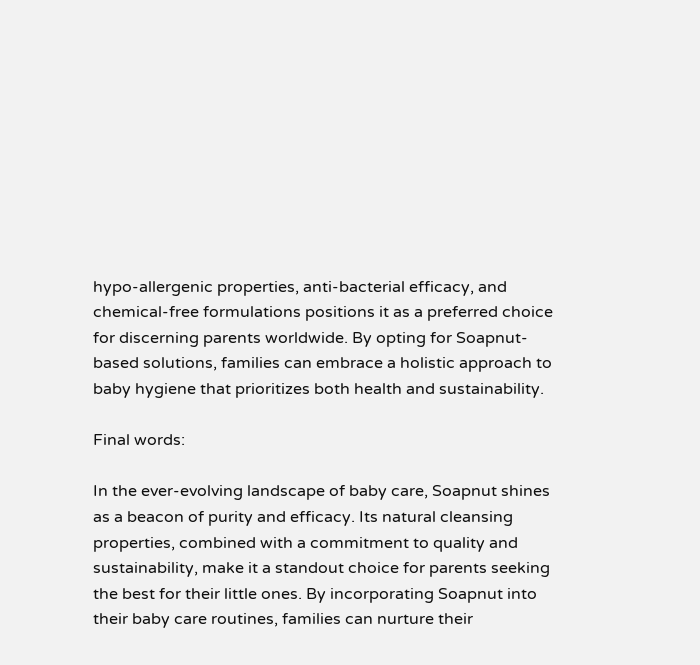hypo-allergenic properties, anti-bacterial efficacy, and chemical-free formulations positions it as a preferred choice for discerning parents worldwide. By opting for Soapnut-based solutions, families can embrace a holistic approach to baby hygiene that prioritizes both health and sustainability.

Final words:

In the ever-evolving landscape of baby care, Soapnut shines as a beacon of purity and efficacy. Its natural cleansing properties, combined with a commitment to quality and sustainability, make it a standout choice for parents seeking the best for their little ones. By incorporating Soapnut into their baby care routines, families can nurture their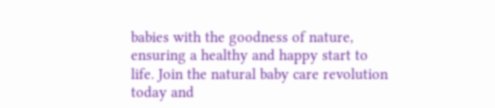babies with the goodness of nature, ensuring a healthy and happy start to life. Join the natural baby care revolution today and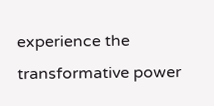experience the transformative power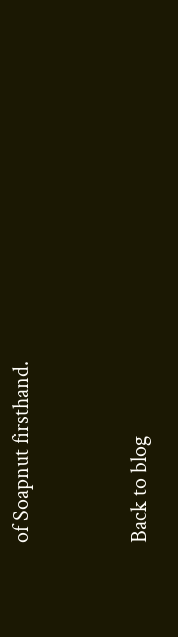of Soapnut firsthand.


Back to blog